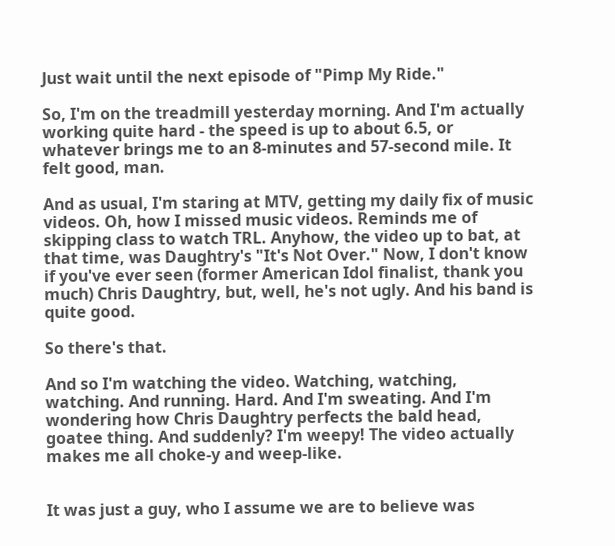Just wait until the next episode of "Pimp My Ride."

So, I'm on the treadmill yesterday morning. And I'm actually working quite hard - the speed is up to about 6.5, or whatever brings me to an 8-minutes and 57-second mile. It felt good, man.

And as usual, I'm staring at MTV, getting my daily fix of music videos. Oh, how I missed music videos. Reminds me of skipping class to watch TRL. Anyhow, the video up to bat, at that time, was Daughtry's "It's Not Over." Now, I don't know if you've ever seen (former American Idol finalist, thank you much) Chris Daughtry, but, well, he's not ugly. And his band is quite good.

So there's that.

And so I'm watching the video. Watching, watching, watching. And running. Hard. And I'm sweating. And I'm wondering how Chris Daughtry perfects the bald head, goatee thing. And suddenly? I'm weepy! The video actually makes me all choke-y and weep-like.


It was just a guy, who I assume we are to believe was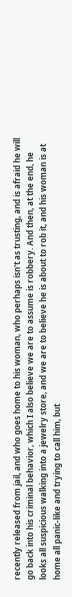recently released from jail, and who goes home to his woman, who perhaps isn't as trusting, and is afraid he will go back into his criminal behavior, which I also believe we are to assume is robbery. And then, at the end, he looks all suspicious walking into a jewelry store, and we are to believe he is about to rob it, and his woman is at home all panic-like and trying to call him, but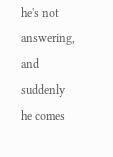he's not answering, and suddenly he comes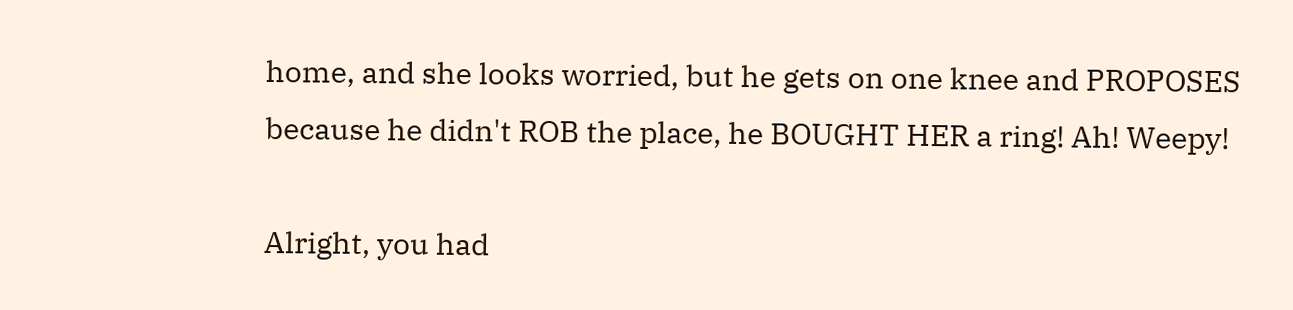home, and she looks worried, but he gets on one knee and PROPOSES because he didn't ROB the place, he BOUGHT HER a ring! Ah! Weepy!

Alright, you had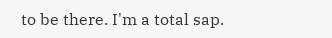to be there. I'm a total sap.